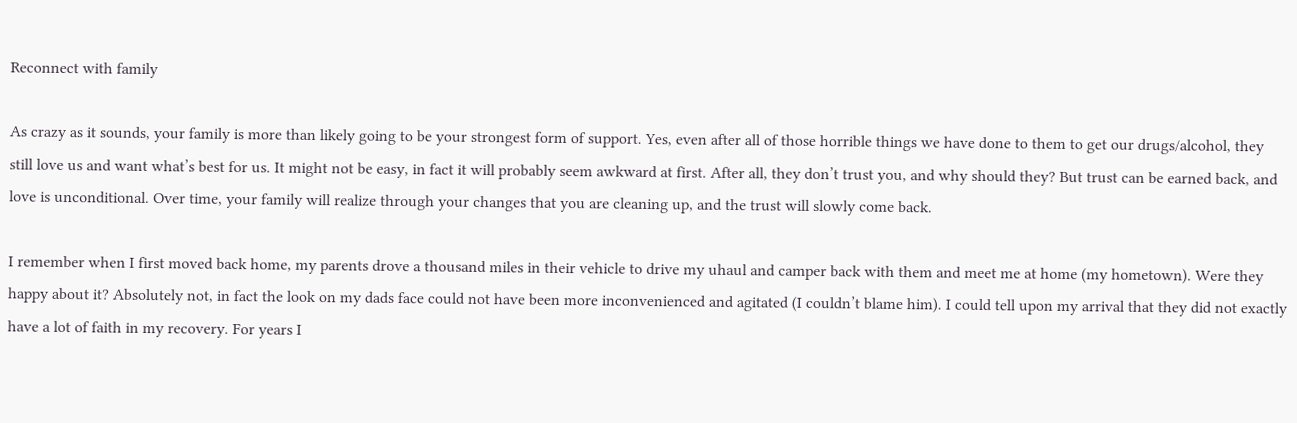Reconnect with family

As crazy as it sounds, your family is more than likely going to be your strongest form of support. Yes, even after all of those horrible things we have done to them to get our drugs/alcohol, they still love us and want what’s best for us. It might not be easy, in fact it will probably seem awkward at first. After all, they don’t trust you, and why should they? But trust can be earned back, and love is unconditional. Over time, your family will realize through your changes that you are cleaning up, and the trust will slowly come back.

I remember when I first moved back home, my parents drove a thousand miles in their vehicle to drive my uhaul and camper back with them and meet me at home (my hometown). Were they happy about it? Absolutely not, in fact the look on my dads face could not have been more inconvenienced and agitated (I couldn’t blame him). I could tell upon my arrival that they did not exactly have a lot of faith in my recovery. For years I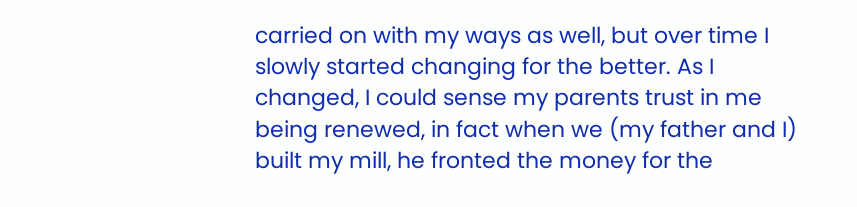carried on with my ways as well, but over time I slowly started changing for the better. As I changed, I could sense my parents trust in me being renewed, in fact when we (my father and I) built my mill, he fronted the money for the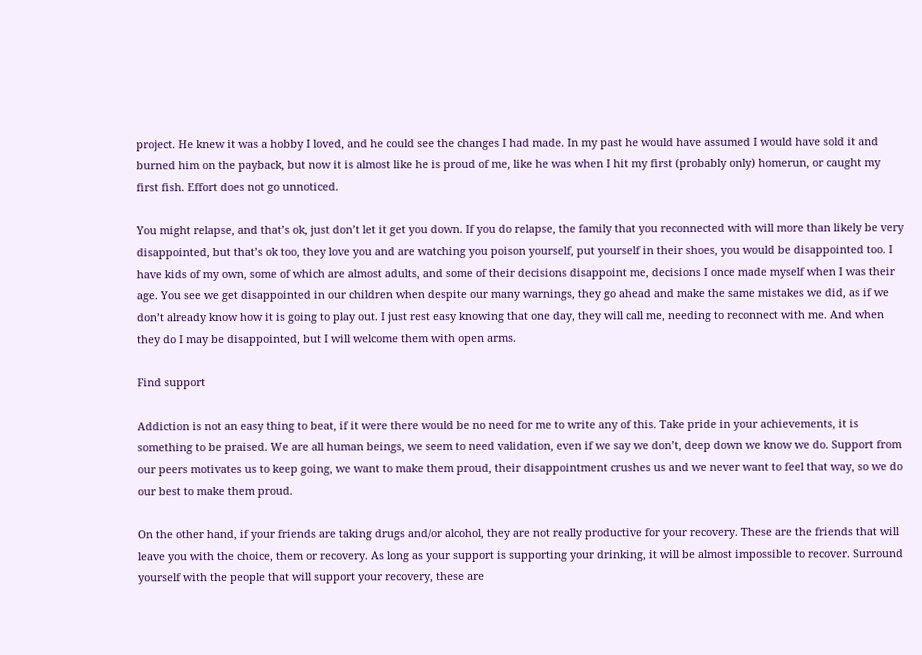project. He knew it was a hobby I loved, and he could see the changes I had made. In my past he would have assumed I would have sold it and burned him on the payback, but now it is almost like he is proud of me, like he was when I hit my first (probably only) homerun, or caught my first fish. Effort does not go unnoticed.

You might relapse, and that’s ok, just don’t let it get you down. If you do relapse, the family that you reconnected with will more than likely be very disappointed, but that’s ok too, they love you and are watching you poison yourself, put yourself in their shoes, you would be disappointed too. I have kids of my own, some of which are almost adults, and some of their decisions disappoint me, decisions I once made myself when I was their age. You see we get disappointed in our children when despite our many warnings, they go ahead and make the same mistakes we did, as if we don’t already know how it is going to play out. I just rest easy knowing that one day, they will call me, needing to reconnect with me. And when they do I may be disappointed, but I will welcome them with open arms.

Find support

Addiction is not an easy thing to beat, if it were there would be no need for me to write any of this. Take pride in your achievements, it is something to be praised. We are all human beings, we seem to need validation, even if we say we don’t, deep down we know we do. Support from our peers motivates us to keep going, we want to make them proud, their disappointment crushes us and we never want to feel that way, so we do our best to make them proud.

On the other hand, if your friends are taking drugs and/or alcohol, they are not really productive for your recovery. These are the friends that will leave you with the choice, them or recovery. As long as your support is supporting your drinking, it will be almost impossible to recover. Surround yourself with the people that will support your recovery, these are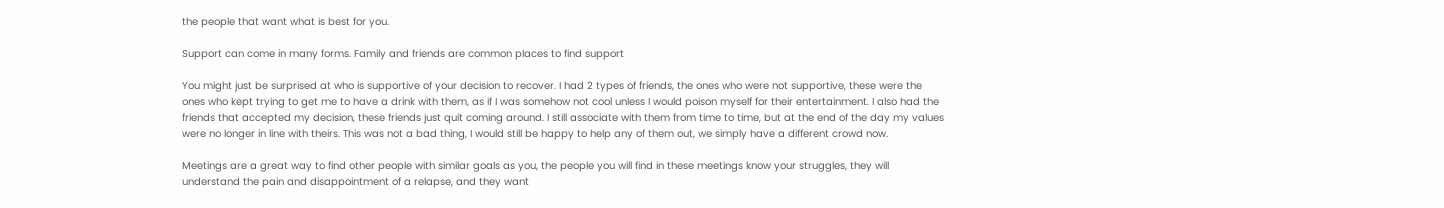the people that want what is best for you.

Support can come in many forms. Family and friends are common places to find support

You might just be surprised at who is supportive of your decision to recover. I had 2 types of friends, the ones who were not supportive, these were the ones who kept trying to get me to have a drink with them, as if I was somehow not cool unless I would poison myself for their entertainment. I also had the friends that accepted my decision, these friends just quit coming around. I still associate with them from time to time, but at the end of the day my values were no longer in line with theirs. This was not a bad thing, I would still be happy to help any of them out, we simply have a different crowd now.

Meetings are a great way to find other people with similar goals as you, the people you will find in these meetings know your struggles, they will understand the pain and disappointment of a relapse, and they want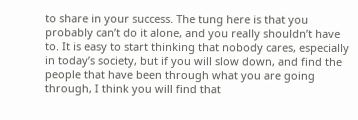to share in your success. The tung here is that you probably can’t do it alone, and you really shouldn’t have to. It is easy to start thinking that nobody cares, especially in today’s society, but if you will slow down, and find the people that have been through what you are going through, I think you will find that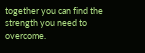together you can find the strength you need to overcome.